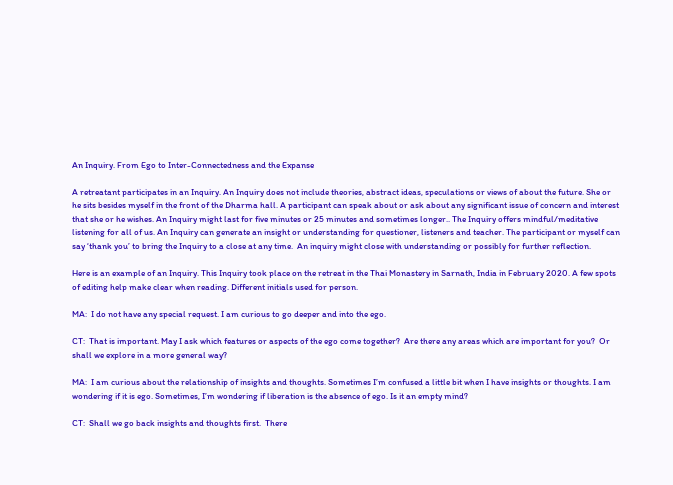An Inquiry. From Ego to Inter-Connectedness and the Expanse

A retreatant participates in an Inquiry. An Inquiry does not include theories, abstract ideas, speculations or views of about the future. She or he sits besides myself in the front of the Dharma hall. A participant can speak about or ask about any significant issue of concern and interest that she or he wishes. An Inquiry might last for five minutes or 25 minutes and sometimes longer.. The Inquiry offers mindful/meditative listening for all of us. An Inquiry can generate an insight or understanding for questioner, listeners and teacher. The participant or myself can say ‘thank you’ to bring the Inquiry to a close at any time.  An inquiry might close with understanding or possibly for further reflection.

Here is an example of an Inquiry. This Inquiry took place on the retreat in the Thai Monastery in Sarnath, India in February 2020. A few spots of editing help make clear when reading. Different initials used for person.

MA:  I do not have any special request. I am curious to go deeper and into the ego.

CT:  That is important. May I ask which features or aspects of the ego come together?  Are there any areas which are important for you?  Or shall we explore in a more general way?

MA:  I am curious about the relationship of insights and thoughts. Sometimes I’m confused a little bit when I have insights or thoughts. I am wondering if it is ego. Sometimes, I’m wondering if liberation is the absence of ego. Is it an empty mind?

CT:  Shall we go back insights and thoughts first.  There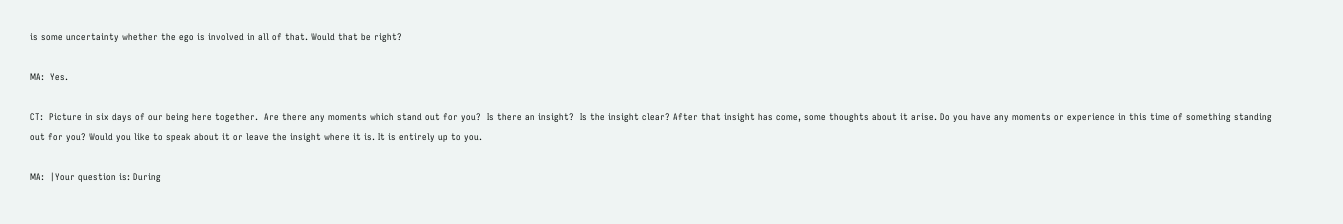is some uncertainty whether the ego is involved in all of that. Would that be right?

MA:  Yes.

CT:  Picture in six days of our being here together.  Are there any moments which stand out for you?  Is there an insight?  Is the insight clear? After that insight has come, some thoughts about it arise. Do you have any moments or experience in this time of something standing out for you? Would you like to speak about it or leave the insight where it is. It is entirely up to you.

MA:  |Your question is: During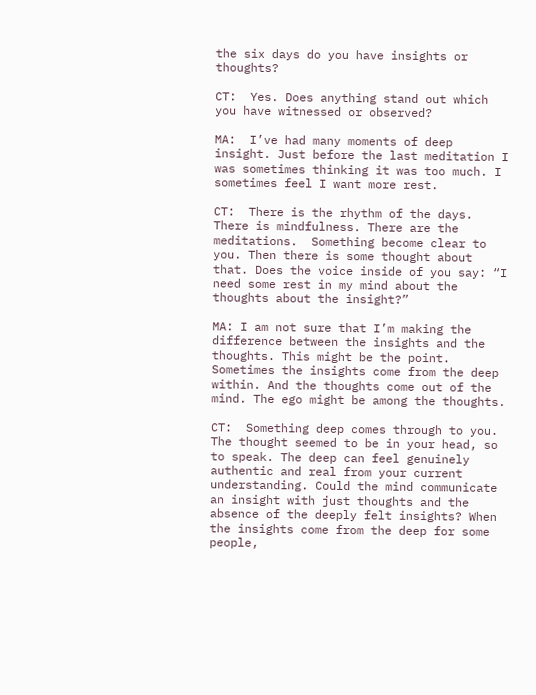the six days do you have insights or thoughts?

CT:  Yes. Does anything stand out which you have witnessed or observed?

MA:  I’ve had many moments of deep insight. Just before the last meditation I was sometimes thinking it was too much. I sometimes feel I want more rest.

CT:  There is the rhythm of the days. There is mindfulness. There are the meditations.  Something become clear to you. Then there is some thought about that. Does the voice inside of you say: “I need some rest in my mind about the thoughts about the insight?”

MA: I am not sure that I’m making the difference between the insights and the thoughts. This might be the point. Sometimes the insights come from the deep within. And the thoughts come out of the mind. The ego might be among the thoughts.

CT:  Something deep comes through to you. The thought seemed to be in your head, so to speak. The deep can feel genuinely authentic and real from your current understanding. Could the mind communicate an insight with just thoughts and the absence of the deeply felt insights? When the insights come from the deep for some people,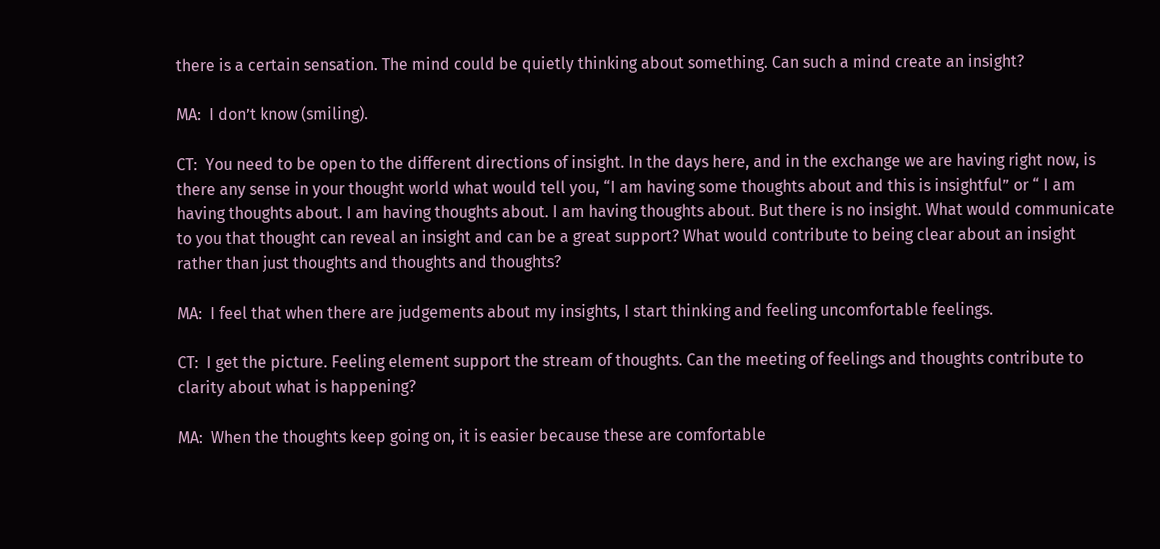there is a certain sensation. The mind could be quietly thinking about something. Can such a mind create an insight?

MA:  I don’t know (smiling).

CT:  You need to be open to the different directions of insight. In the days here, and in the exchange we are having right now, is there any sense in your thought world what would tell you, “I am having some thoughts about and this is insightful” or “ I am having thoughts about. I am having thoughts about. I am having thoughts about. But there is no insight. What would communicate to you that thought can reveal an insight and can be a great support? What would contribute to being clear about an insight rather than just thoughts and thoughts and thoughts?

MA:  I feel that when there are judgements about my insights, I start thinking and feeling uncomfortable feelings.

CT:  I get the picture. Feeling element support the stream of thoughts. Can the meeting of feelings and thoughts contribute to clarity about what is happening?

MA:  When the thoughts keep going on, it is easier because these are comfortable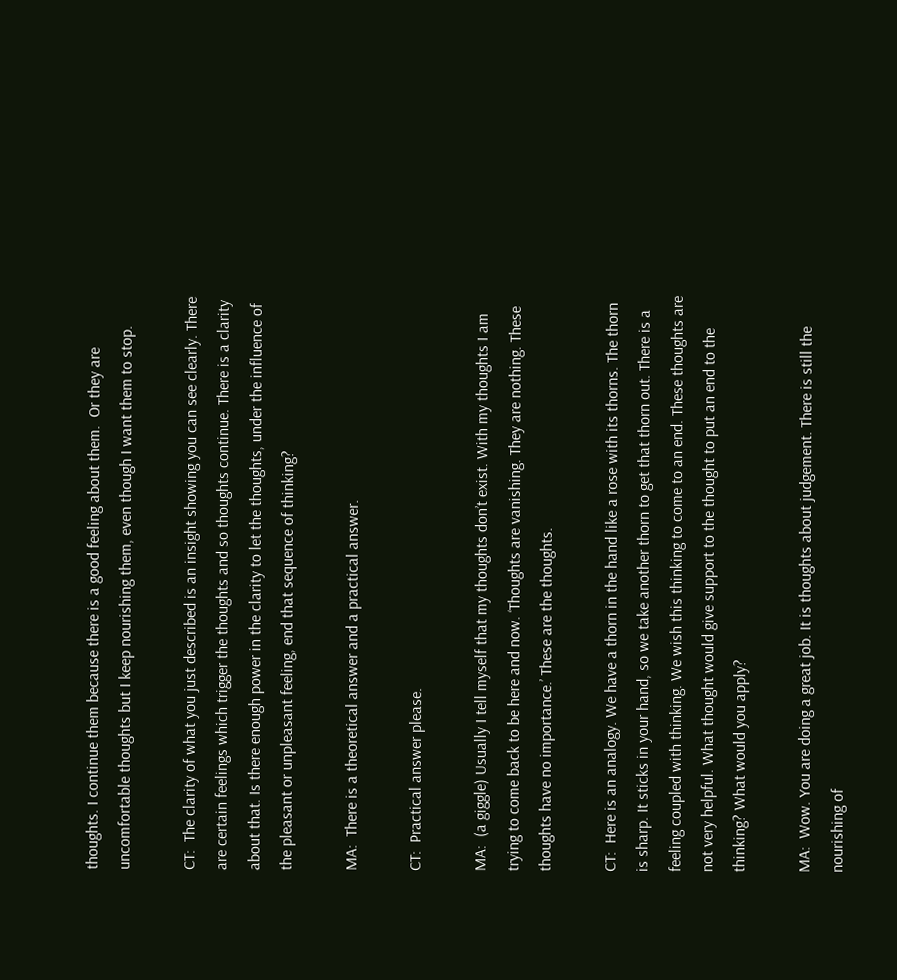thoughts. I continue them because there is a good feeling about them.  Or they are uncomfortable thoughts but I keep nourishing them, even though I want them to stop.

CT:  The clarity of what you just described is an insight showing you can see clearly. There are certain feelings which trigger the thoughts and so thoughts continue. There is a clarity about that. Is there enough power in the clarity to let the thoughts, under the influence of the pleasant or unpleasant feeling, end that sequence of thinking?

MA:  There is a theoretical answer and a practical answer.

CT:  Practical answer please.

MA:  (a giggle) Usually I tell myself that my thoughts don’t exist. With my thoughts I am trying to come back to be here and now. ‘Thoughts are vanishing. They are nothing. These thoughts have no importance.’ These are the thoughts.

CT:  Here is an analogy. We have a thorn in the hand like a rose with its thorns. The thorn is sharp. It sticks in your hand, so we take another thorn to get that thorn out. There is a feeling coupled with thinking. We wish this thinking to come to an end. These thoughts are not very helpful. What thought would give support to the thought to put an end to the thinking? What would you apply?

MA:  Wow. You are doing a great job. It is thoughts about judgement. There is still the nourishing of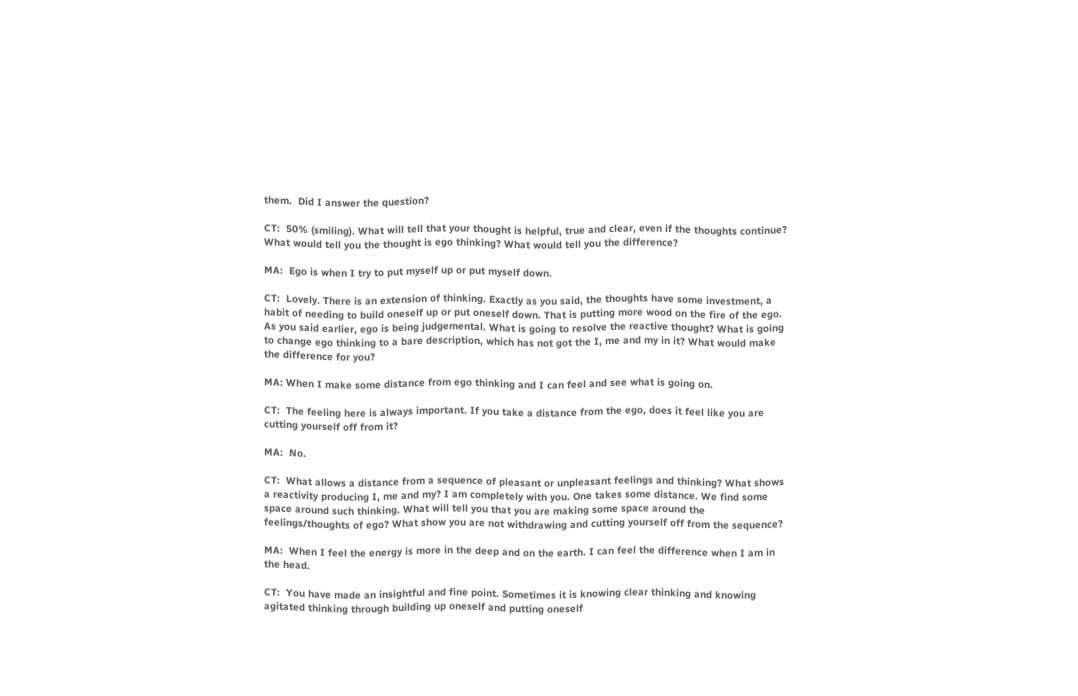them.  Did I answer the question?

CT:  50% (smiling). What will tell that your thought is helpful, true and clear, even if the thoughts continue? What would tell you the thought is ego thinking? What would tell you the difference?

MA:  Ego is when I try to put myself up or put myself down.

CT:  Lovely. There is an extension of thinking. Exactly as you said, the thoughts have some investment, a habit of needing to build oneself up or put oneself down. That is putting more wood on the fire of the ego. As you said earlier, ego is being judgemental. What is going to resolve the reactive thought? What is going to change ego thinking to a bare description, which has not got the I, me and my in it? What would make the difference for you?

MA: When I make some distance from ego thinking and I can feel and see what is going on.

CT:  The feeling here is always important. If you take a distance from the ego, does it feel like you are cutting yourself off from it?

MA:  No.

CT:  What allows a distance from a sequence of pleasant or unpleasant feelings and thinking? What shows a reactivity producing I, me and my? I am completely with you. One takes some distance. We find some space around such thinking. What will tell you that you are making some space around the feelings/thoughts of ego? What show you are not withdrawing and cutting yourself off from the sequence?

MA:  When I feel the energy is more in the deep and on the earth. I can feel the difference when I am in the head.

CT:  You have made an insightful and fine point. Sometimes it is knowing clear thinking and knowing agitated thinking through building up oneself and putting oneself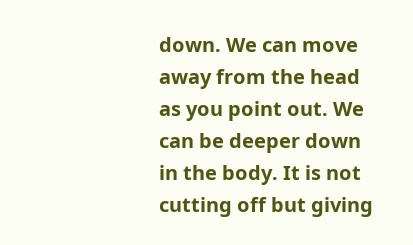down. We can move  away from the head as you point out. We can be deeper down in the body. It is not cutting off but giving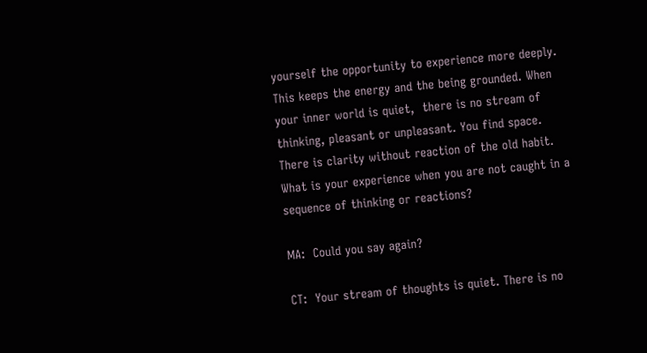yourself the opportunity to experience more deeply. This keeps the energy and the being grounded. When your inner world is quiet,  there is no stream of thinking, pleasant or unpleasant. You find space. There is clarity without reaction of the old habit. What is your experience when you are not caught in a sequence of thinking or reactions?

MA:  Could you say again?

CT:  Your stream of thoughts is quiet. There is no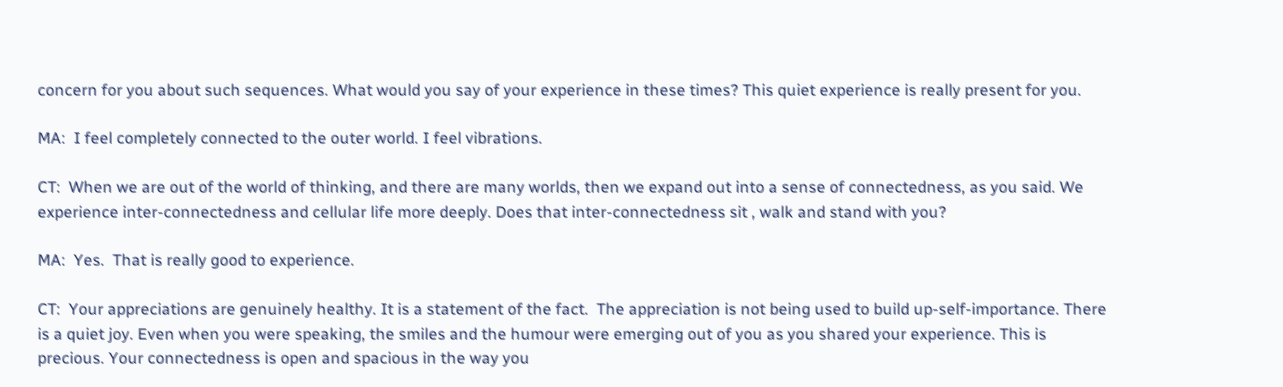concern for you about such sequences. What would you say of your experience in these times? This quiet experience is really present for you.

MA:  I feel completely connected to the outer world. I feel vibrations.

CT:  When we are out of the world of thinking, and there are many worlds, then we expand out into a sense of connectedness, as you said. We experience inter-connectedness and cellular life more deeply. Does that inter-connectedness sit , walk and stand with you?

MA:  Yes.  That is really good to experience.

CT:  Your appreciations are genuinely healthy. It is a statement of the fact.  The appreciation is not being used to build up-self-importance. There is a quiet joy. Even when you were speaking, the smiles and the humour were emerging out of you as you shared your experience. This is precious. Your connectedness is open and spacious in the way you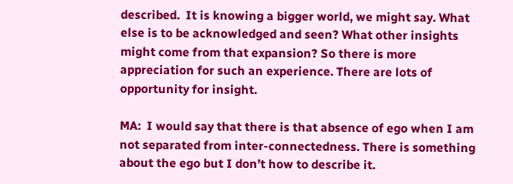described.  It is knowing a bigger world, we might say. What else is to be acknowledged and seen? What other insights might come from that expansion? So there is more appreciation for such an experience. There are lots of opportunity for insight.

MA:  I would say that there is that absence of ego when I am not separated from inter-connectedness. There is something about the ego but I don’t how to describe it.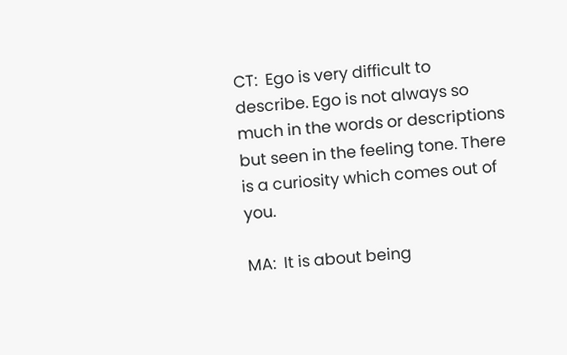CT:  Ego is very difficult to describe. Ego is not always so much in the words or descriptions but seen in the feeling tone. There is a curiosity which comes out of you.

MA:  It is about being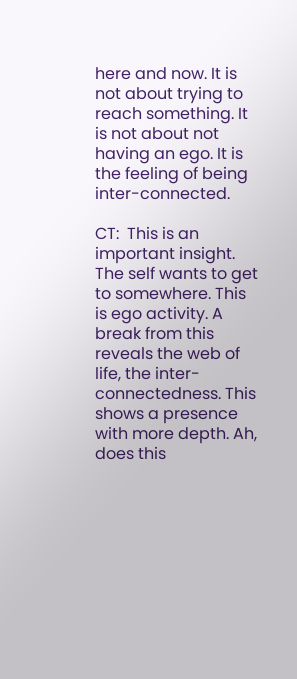here and now. It is not about trying to reach something. It is not about not having an ego. It is the feeling of being inter-connected.

CT:  This is an important insight. The self wants to get to somewhere. This is ego activity. A break from this reveals the web of life, the inter-connectedness. This shows a presence with more depth. Ah, does this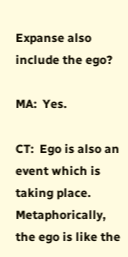Expanse also include the ego?

MA:  Yes.

CT:  Ego is also an event which is taking place. Metaphorically, the ego is like the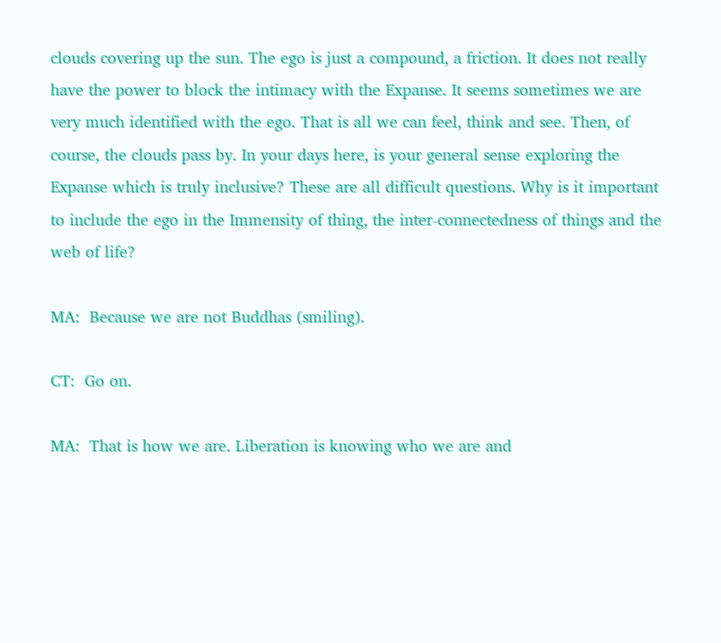clouds covering up the sun. The ego is just a compound, a friction. It does not really have the power to block the intimacy with the Expanse. It seems sometimes we are very much identified with the ego. That is all we can feel, think and see. Then, of course, the clouds pass by. In your days here, is your general sense exploring the Expanse which is truly inclusive? These are all difficult questions. Why is it important to include the ego in the Immensity of thing, the inter-connectedness of things and the web of life?

MA:  Because we are not Buddhas (smiling).

CT:  Go on.

MA:  That is how we are. Liberation is knowing who we are and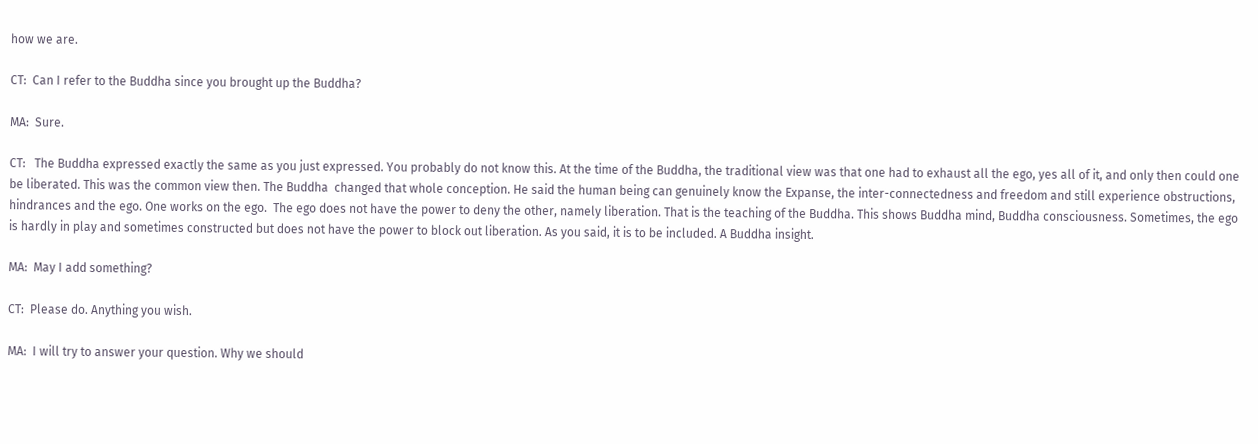how we are.

CT:  Can I refer to the Buddha since you brought up the Buddha?

MA:  Sure.

CT:   The Buddha expressed exactly the same as you just expressed. You probably do not know this. At the time of the Buddha, the traditional view was that one had to exhaust all the ego, yes all of it, and only then could one be liberated. This was the common view then. The Buddha  changed that whole conception. He said the human being can genuinely know the Expanse, the inter-connectedness and freedom and still experience obstructions, hindrances and the ego. One works on the ego.  The ego does not have the power to deny the other, namely liberation. That is the teaching of the Buddha. This shows Buddha mind, Buddha consciousness. Sometimes, the ego is hardly in play and sometimes constructed but does not have the power to block out liberation. As you said, it is to be included. A Buddha insight.

MA:  May I add something?

CT:  Please do. Anything you wish.

MA:  I will try to answer your question. Why we should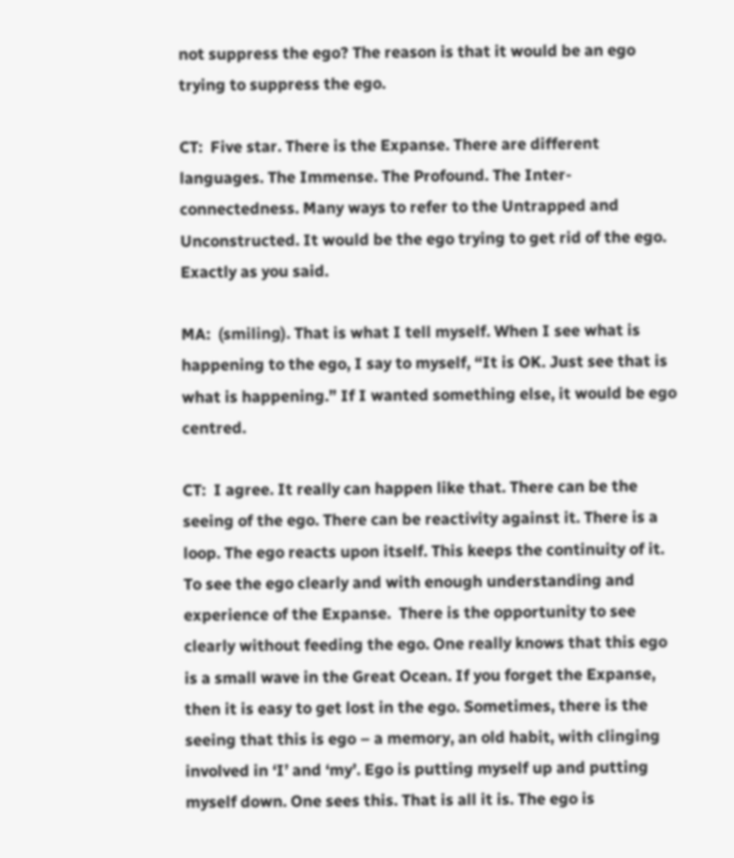not suppress the ego? The reason is that it would be an ego trying to suppress the ego.

CT:  Five star. There is the Expanse. There are different languages. The Immense. The Profound. The Inter-connectedness. Many ways to refer to the Untrapped and Unconstructed. It would be the ego trying to get rid of the ego. Exactly as you said.

MA:  (smiling). That is what I tell myself. When I see what is happening to the ego, I say to myself, “It is OK. Just see that is what is happening.” If I wanted something else, it would be ego centred.

CT:  I agree. It really can happen like that. There can be the seeing of the ego. There can be reactivity against it. There is a loop. The ego reacts upon itself. This keeps the continuity of it. To see the ego clearly and with enough understanding and experience of the Expanse.  There is the opportunity to see clearly without feeding the ego. One really knows that this ego is a small wave in the Great Ocean. If you forget the Expanse, then it is easy to get lost in the ego. Sometimes, there is the seeing that this is ego – a memory, an old habit, with clinging involved in ‘I’ and ‘my’. Ego is putting myself up and putting myself down. One sees this. That is all it is. The ego is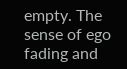empty. The sense of ego fading and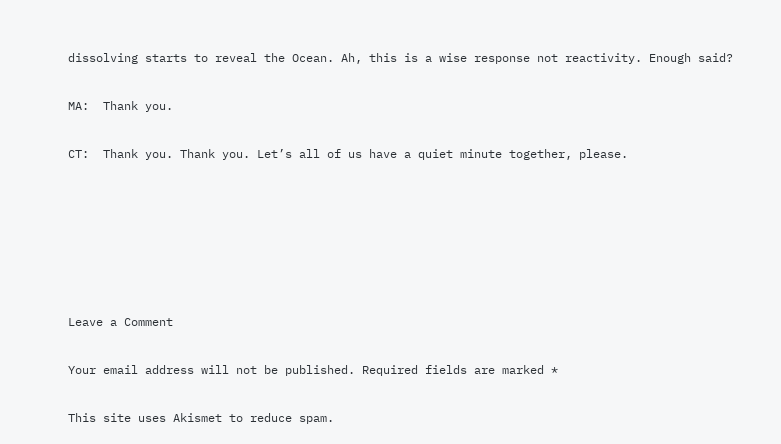dissolving starts to reveal the Ocean. Ah, this is a wise response not reactivity. Enough said?

MA:  Thank you.

CT:  Thank you. Thank you. Let’s all of us have a quiet minute together, please.






Leave a Comment

Your email address will not be published. Required fields are marked *

This site uses Akismet to reduce spam.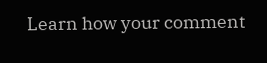Learn how your comment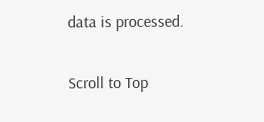data is processed.

Scroll to Top